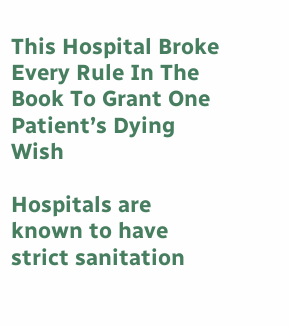This Hospital Broke Every Rule In The Book To Grant One Patient’s Dying Wish

Hospitals are known to have strict sanitation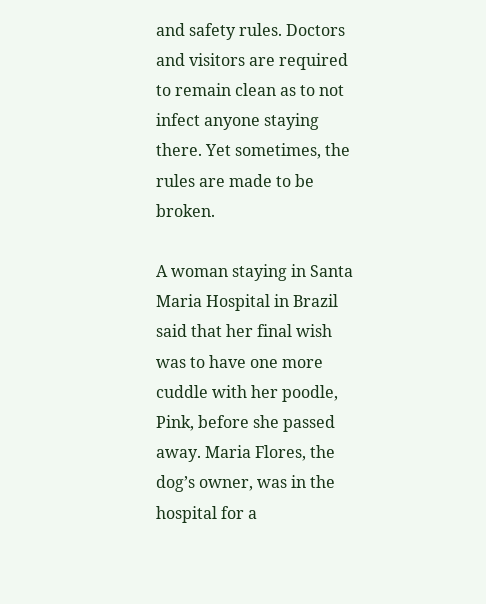and safety rules. Doctors and visitors are required to remain clean as to not infect anyone staying there. Yet sometimes, the rules are made to be broken.

A woman staying in Santa Maria Hospital in Brazil said that her final wish was to have one more cuddle with her poodle, Pink, before she passed away. Maria Flores, the dog’s owner, was in the hospital for a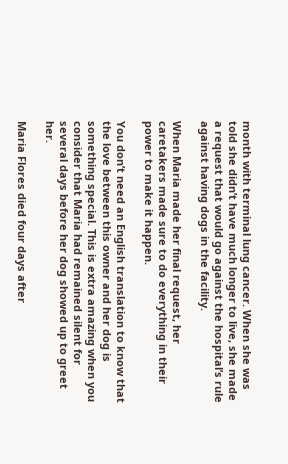month with terminal lung cancer. When she was told she didn’t have much longer to live, she made a request that would go against the hospital’s rule against having dogs in the facility.

When Maria made her final request, her caretakers made sure to do everything in their power to make it happen.

You don’t need an English translation to know that the love between this owner and her dog is something special. This is extra amazing when you consider that Maria had remained silent for several days before her dog showed up to greet her.

Maria Flores died four days after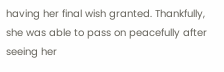having her final wish granted. Thankfully, she was able to pass on peacefully after seeing her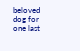beloved dog for one last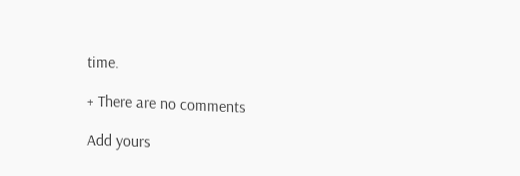time.

+ There are no comments

Add yours